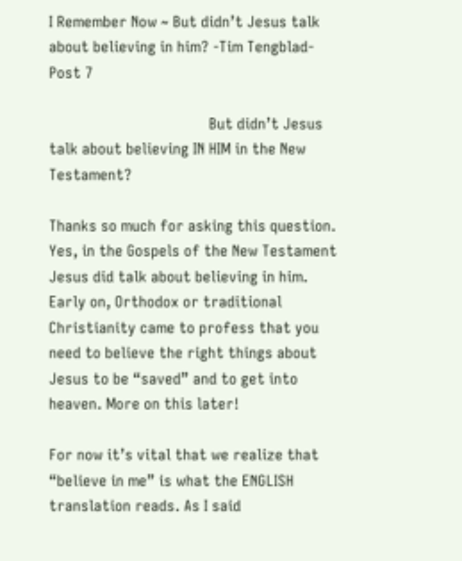I Remember Now ~ But didn’t Jesus talk about believing in him? -Tim Tengblad-Post 7

                                        But didn’t Jesus talk about believing IN HIM in the New Testament?

Thanks so much for asking this question. Yes, in the Gospels of the New Testament Jesus did talk about believing in him. Early on, Orthodox or traditional Christianity came to profess that you need to believe the right things about Jesus to be “saved” and to get into heaven. More on this later!

For now it’s vital that we realize that “believe in me” is what the ENGLISH translation reads. As I said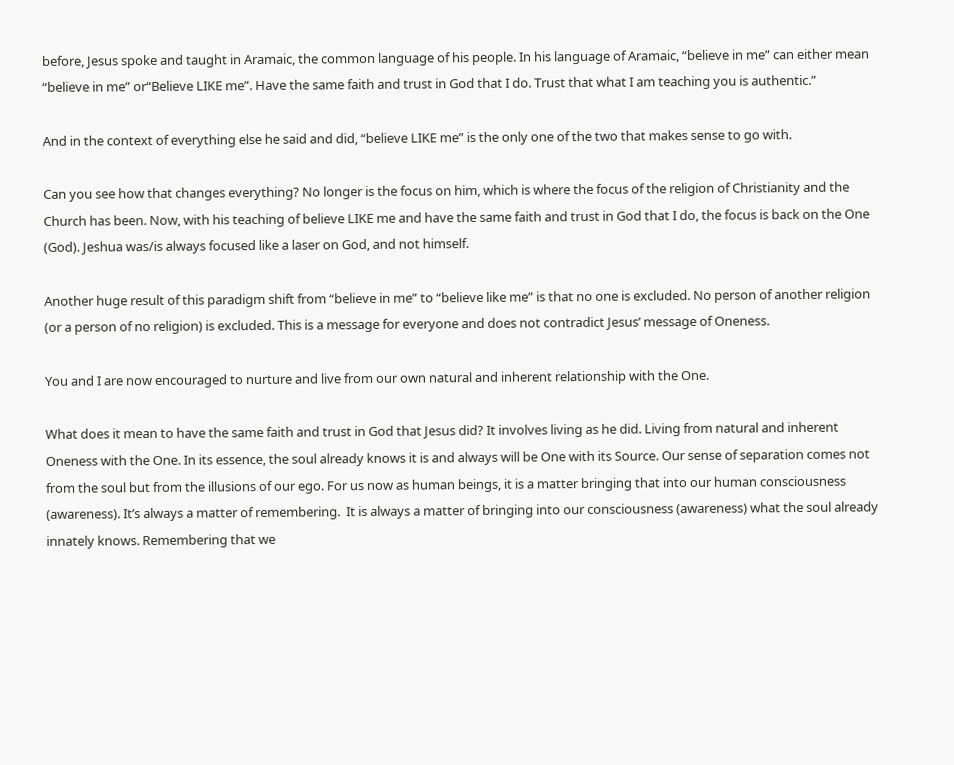before, Jesus spoke and taught in Aramaic, the common language of his people. In his language of Aramaic, “believe in me” can either mean “believe in me” or“Believe LIKE me”. Have the same faith and trust in God that I do. Trust that what I am teaching you is authentic.”

And in the context of everything else he said and did, “believe LIKE me” is the only one of the two that makes sense to go with.

Can you see how that changes everything? No longer is the focus on him, which is where the focus of the religion of Christianity and the Church has been. Now, with his teaching of believe LIKE me and have the same faith and trust in God that I do, the focus is back on the One (God). Jeshua was/is always focused like a laser on God, and not himself.

Another huge result of this paradigm shift from “believe in me” to “believe like me” is that no one is excluded. No person of another religion (or a person of no religion) is excluded. This is a message for everyone and does not contradict Jesus’ message of Oneness.

You and I are now encouraged to nurture and live from our own natural and inherent relationship with the One.

What does it mean to have the same faith and trust in God that Jesus did? It involves living as he did. Living from natural and inherent Oneness with the One. In its essence, the soul already knows it is and always will be One with its Source. Our sense of separation comes not from the soul but from the illusions of our ego. For us now as human beings, it is a matter bringing that into our human consciousness (awareness). It’s always a matter of remembering.  It is always a matter of bringing into our consciousness (awareness) what the soul already innately knows. Remembering that we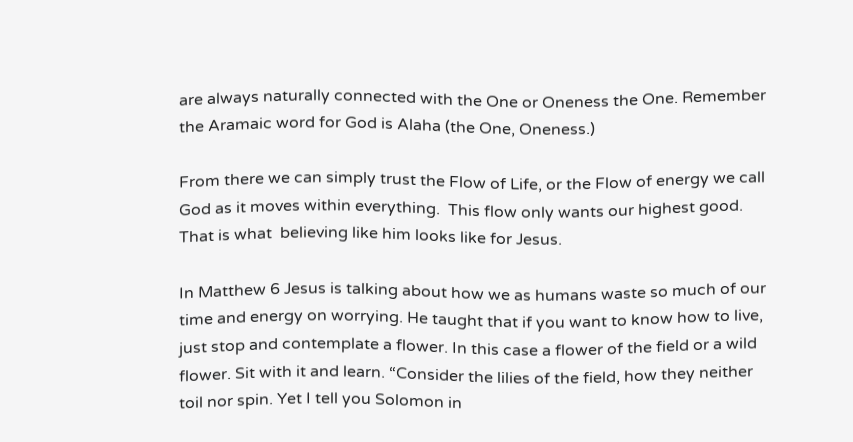are always naturally connected with the One or Oneness the One. Remember the Aramaic word for God is Alaha (the One, Oneness.)

From there we can simply trust the Flow of Life, or the Flow of energy we call God as it moves within everything.  This flow only wants our highest good. That is what  believing like him looks like for Jesus.

In Matthew 6 Jesus is talking about how we as humans waste so much of our time and energy on worrying. He taught that if you want to know how to live, just stop and contemplate a flower. In this case a flower of the field or a wild flower. Sit with it and learn. “Consider the lilies of the field, how they neither toil nor spin. Yet I tell you Solomon in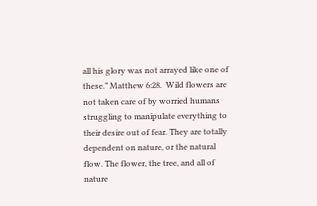all his glory was not arrayed like one of these.” Matthew 6:28.  Wild flowers are not taken care of by worried humans struggling to manipulate everything to their desire out of fear. They are totally dependent on nature, or the natural flow. The flower, the tree, and all of nature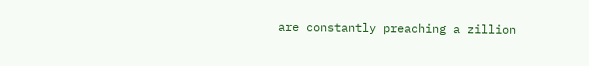are constantly preaching a zillion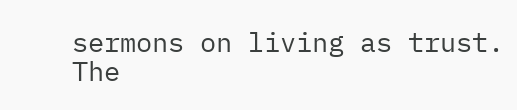sermons on living as trust. The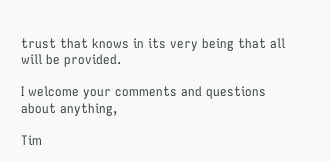trust that knows in its very being that all will be provided.

I welcome your comments and questions about anything,

Tim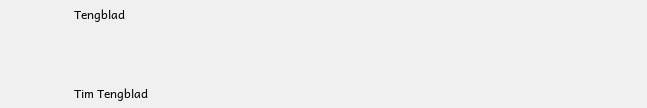Tengblad



Tim Tengblad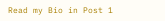Read my Bio in Post 1